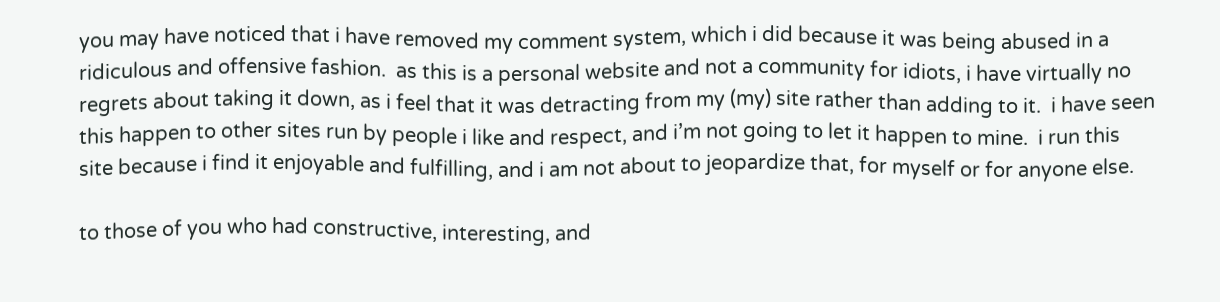you may have noticed that i have removed my comment system, which i did because it was being abused in a ridiculous and offensive fashion.  as this is a personal website and not a community for idiots, i have virtually no regrets about taking it down, as i feel that it was detracting from my (my) site rather than adding to it.  i have seen this happen to other sites run by people i like and respect, and i’m not going to let it happen to mine.  i run this site because i find it enjoyable and fulfilling, and i am not about to jeopardize that, for myself or for anyone else.

to those of you who had constructive, interesting, and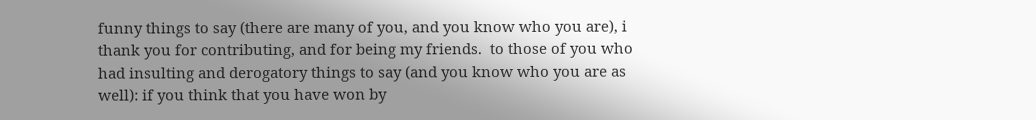funny things to say (there are many of you, and you know who you are), i thank you for contributing, and for being my friends.  to those of you who had insulting and derogatory things to say (and you know who you are as well): if you think that you have won by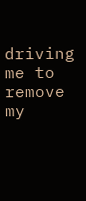driving me to remove my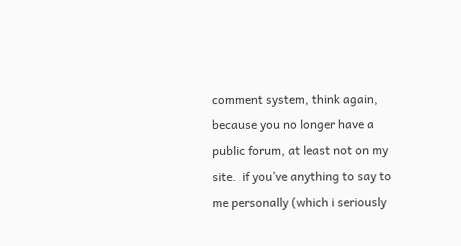comment system, think again, because you no longer have a public forum, at least not on my site.  if you’ve anything to say to me personally (which i seriously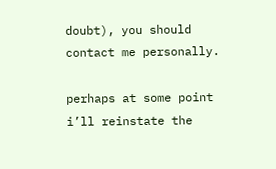doubt), you should contact me personally.

perhaps at some point i’ll reinstate the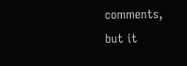comments, but it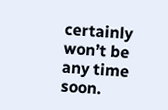certainly won’t be any time soon.